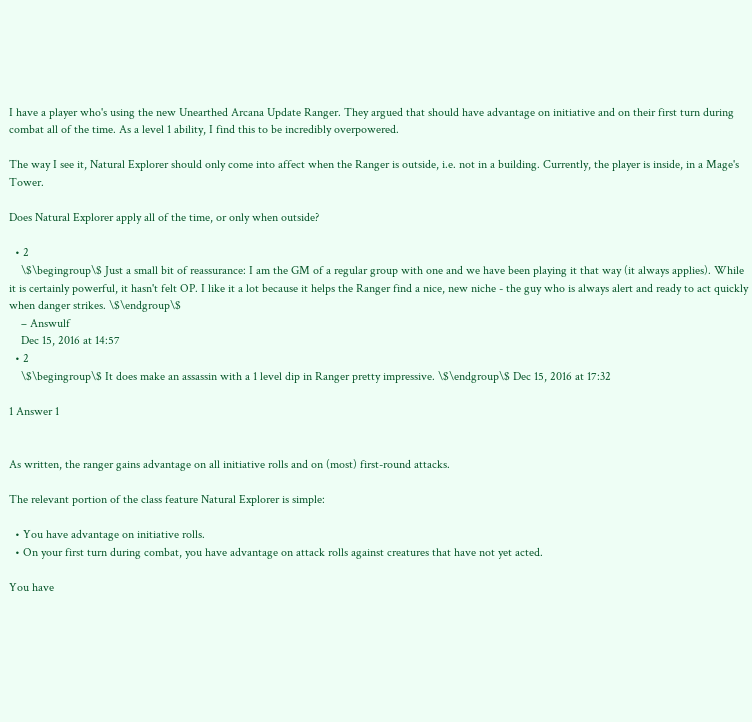I have a player who's using the new Unearthed Arcana Update Ranger. They argued that should have advantage on initiative and on their first turn during combat all of the time. As a level 1 ability, I find this to be incredibly overpowered.

The way I see it, Natural Explorer should only come into affect when the Ranger is outside, i.e. not in a building. Currently, the player is inside, in a Mage's Tower.

Does Natural Explorer apply all of the time, or only when outside?

  • 2
    \$\begingroup\$ Just a small bit of reassurance: I am the GM of a regular group with one and we have been playing it that way (it always applies). While it is certainly powerful, it hasn't felt OP. I like it a lot because it helps the Ranger find a nice, new niche - the guy who is always alert and ready to act quickly when danger strikes. \$\endgroup\$
    – Answulf
    Dec 15, 2016 at 14:57
  • 2
    \$\begingroup\$ It does make an assassin with a 1 level dip in Ranger pretty impressive. \$\endgroup\$ Dec 15, 2016 at 17:32

1 Answer 1


As written, the ranger gains advantage on all initiative rolls and on (most) first-round attacks.

The relevant portion of the class feature Natural Explorer is simple:

  • You have advantage on initiative rolls.
  • On your first turn during combat, you have advantage on attack rolls against creatures that have not yet acted.

You have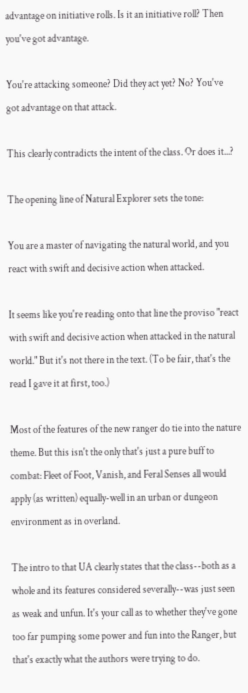advantage on initiative rolls. Is it an initiative roll? Then you've got advantage.

You're attacking someone? Did they act yet? No? You've got advantage on that attack.

This clearly contradicts the intent of the class. Or does it...?

The opening line of Natural Explorer sets the tone:

You are a master of navigating the natural world, and you react with swift and decisive action when attacked.

It seems like you're reading onto that line the proviso "react with swift and decisive action when attacked in the natural world." But it's not there in the text. (To be fair, that's the read I gave it at first, too.)

Most of the features of the new ranger do tie into the nature theme. But this isn't the only that's just a pure buff to combat: Fleet of Foot, Vanish, and Feral Senses all would apply (as written) equally-well in an urban or dungeon environment as in overland.

The intro to that UA clearly states that the class--both as a whole and its features considered severally--was just seen as weak and unfun. It's your call as to whether they've gone too far pumping some power and fun into the Ranger, but that's exactly what the authors were trying to do.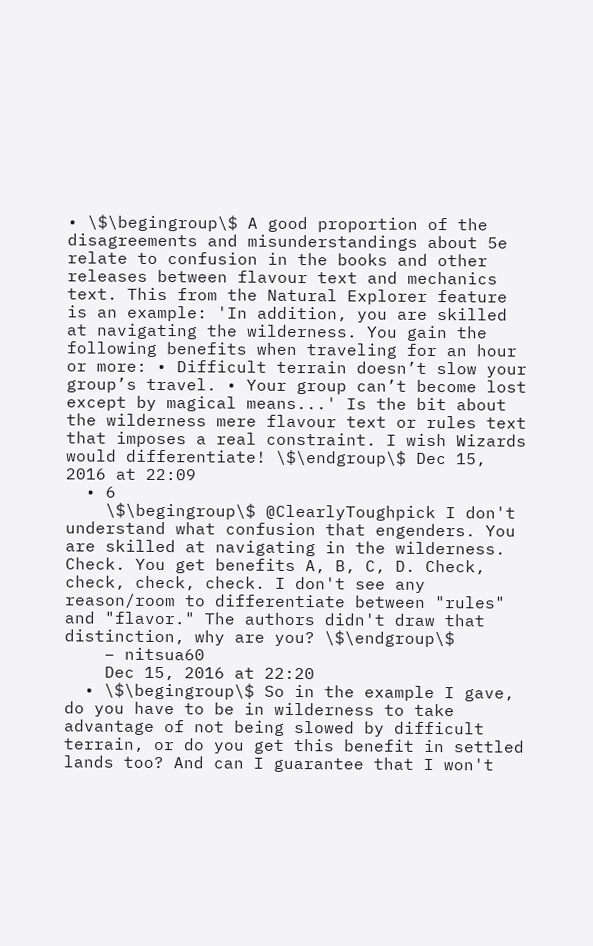• \$\begingroup\$ A good proportion of the disagreements and misunderstandings about 5e relate to confusion in the books and other releases between flavour text and mechanics text. This from the Natural Explorer feature is an example: 'In addition, you are skilled at navigating the wilderness. You gain the following benefits when traveling for an hour or more: • Difficult terrain doesn’t slow your group’s travel. • Your group can’t become lost except by magical means...' Is the bit about the wilderness mere flavour text or rules text that imposes a real constraint. I wish Wizards would differentiate! \$\endgroup\$ Dec 15, 2016 at 22:09
  • 6
    \$\begingroup\$ @ClearlyToughpick I don't understand what confusion that engenders. You are skilled at navigating in the wilderness. Check. You get benefits A, B, C, D. Check, check, check, check. I don't see any reason/room to differentiate between "rules" and "flavor." The authors didn't draw that distinction, why are you? \$\endgroup\$
    – nitsua60
    Dec 15, 2016 at 22:20
  • \$\begingroup\$ So in the example I gave, do you have to be in wilderness to take advantage of not being slowed by difficult terrain, or do you get this benefit in settled lands too? And can I guarantee that I won't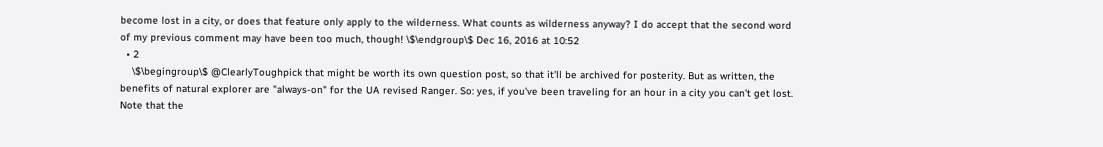become lost in a city, or does that feature only apply to the wilderness. What counts as wilderness anyway? I do accept that the second word of my previous comment may have been too much, though! \$\endgroup\$ Dec 16, 2016 at 10:52
  • 2
    \$\begingroup\$ @ClearlyToughpick that might be worth its own question post, so that it'll be archived for posterity. But as written, the benefits of natural explorer are "always-on" for the UA revised Ranger. So: yes, if you've been traveling for an hour in a city you can't get lost. Note that the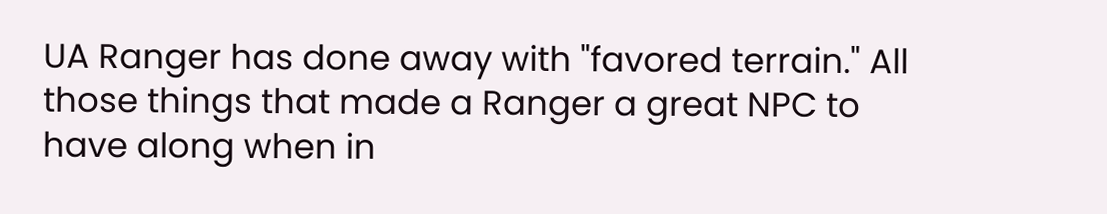UA Ranger has done away with "favored terrain." All those things that made a Ranger a great NPC to have along when in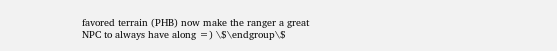favored terrain (PHB) now make the ranger a great NPC to always have along =) \$\endgroup\$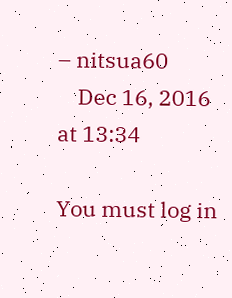– nitsua60
    Dec 16, 2016 at 13:34

You must log in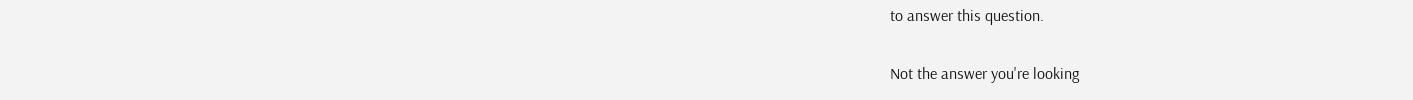to answer this question.

Not the answer you're looking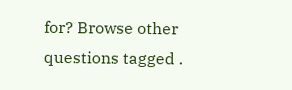for? Browse other questions tagged .